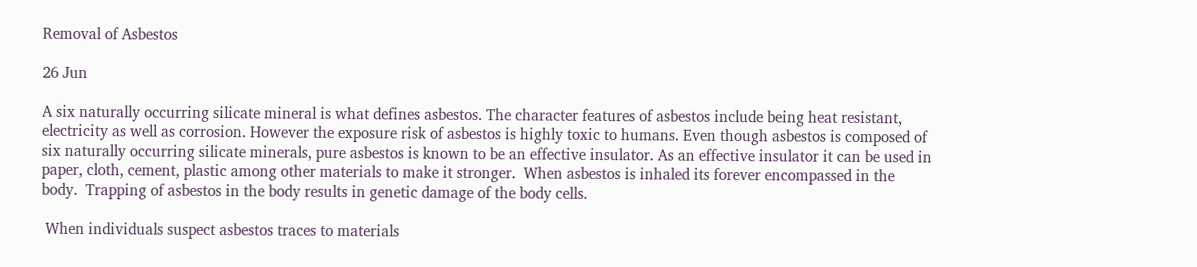Removal of Asbestos

26 Jun

A six naturally occurring silicate mineral is what defines asbestos. The character features of asbestos include being heat resistant, electricity as well as corrosion. However the exposure risk of asbestos is highly toxic to humans. Even though asbestos is composed of six naturally occurring silicate minerals, pure asbestos is known to be an effective insulator. As an effective insulator it can be used in paper, cloth, cement, plastic among other materials to make it stronger.  When asbestos is inhaled its forever encompassed in the body.  Trapping of asbestos in the body results in genetic damage of the body cells.

 When individuals suspect asbestos traces to materials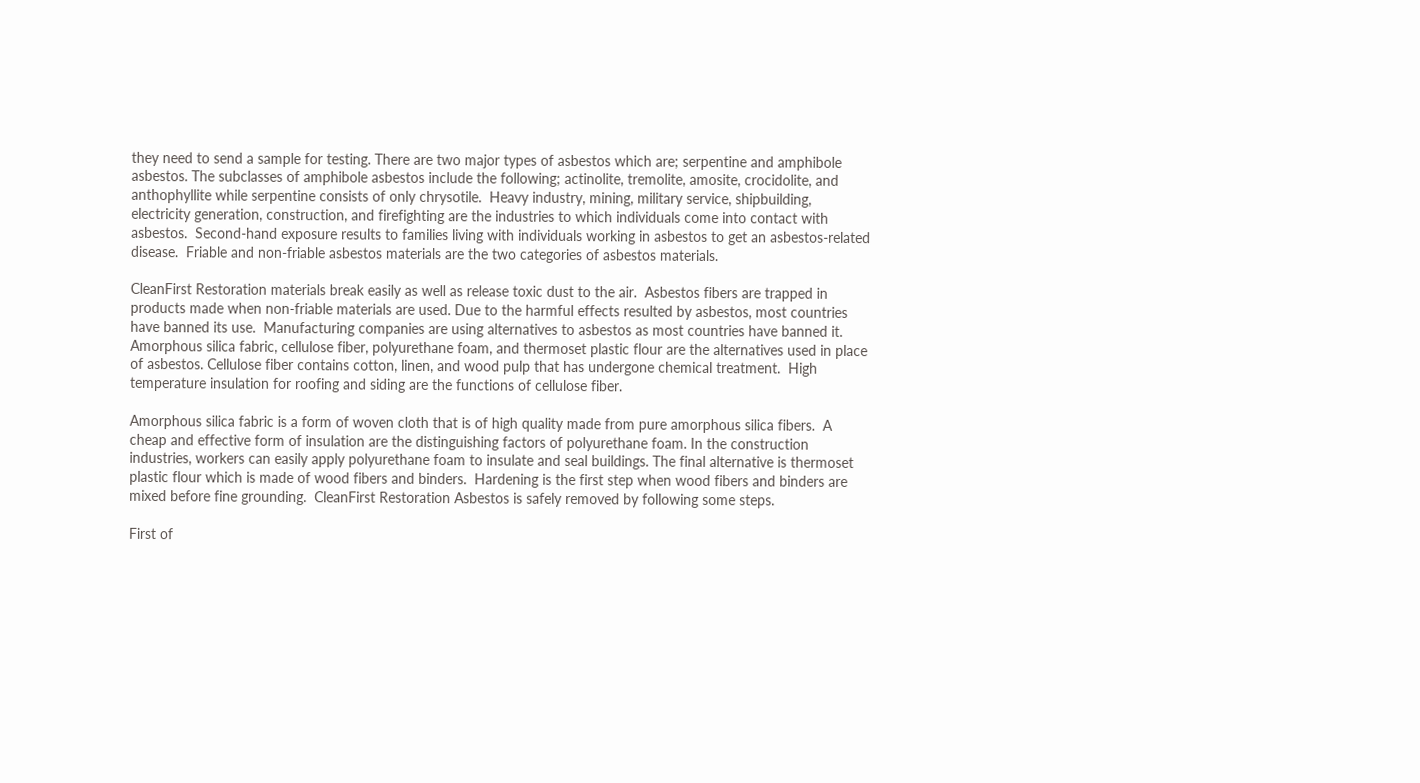they need to send a sample for testing. There are two major types of asbestos which are; serpentine and amphibole asbestos. The subclasses of amphibole asbestos include the following; actinolite, tremolite, amosite, crocidolite, and anthophyllite while serpentine consists of only chrysotile.  Heavy industry, mining, military service, shipbuilding, electricity generation, construction, and firefighting are the industries to which individuals come into contact with asbestos.  Second-hand exposure results to families living with individuals working in asbestos to get an asbestos-related disease.  Friable and non-friable asbestos materials are the two categories of asbestos materials.

CleanFirst Restoration materials break easily as well as release toxic dust to the air.  Asbestos fibers are trapped in products made when non-friable materials are used. Due to the harmful effects resulted by asbestos, most countries have banned its use.  Manufacturing companies are using alternatives to asbestos as most countries have banned it.  Amorphous silica fabric, cellulose fiber, polyurethane foam, and thermoset plastic flour are the alternatives used in place of asbestos. Cellulose fiber contains cotton, linen, and wood pulp that has undergone chemical treatment.  High temperature insulation for roofing and siding are the functions of cellulose fiber.

Amorphous silica fabric is a form of woven cloth that is of high quality made from pure amorphous silica fibers.  A cheap and effective form of insulation are the distinguishing factors of polyurethane foam. In the construction industries, workers can easily apply polyurethane foam to insulate and seal buildings. The final alternative is thermoset plastic flour which is made of wood fibers and binders.  Hardening is the first step when wood fibers and binders are mixed before fine grounding.  CleanFirst Restoration Asbestos is safely removed by following some steps.

First of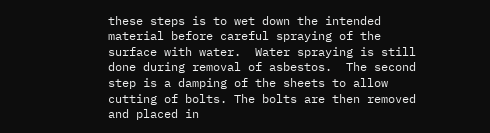these steps is to wet down the intended material before careful spraying of the surface with water.  Water spraying is still done during removal of asbestos.  The second step is a damping of the sheets to allow cutting of bolts. The bolts are then removed and placed in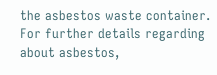the asbestos waste container. For further details regarding about asbestos,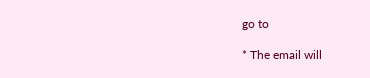go to

* The email will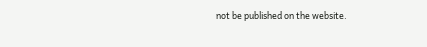not be published on the website.